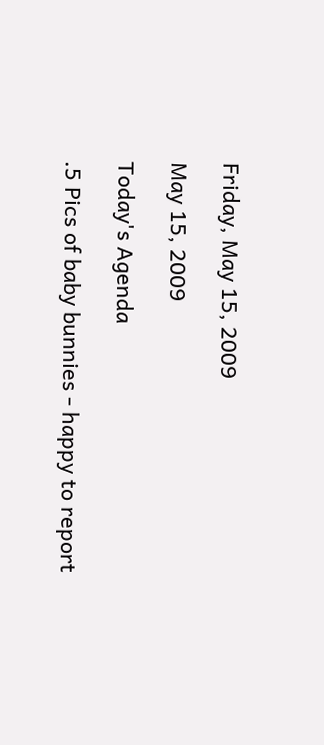Friday, May 15, 2009

May 15, 2009

Today's Agenda

.5 Pics of baby bunnies - happy to report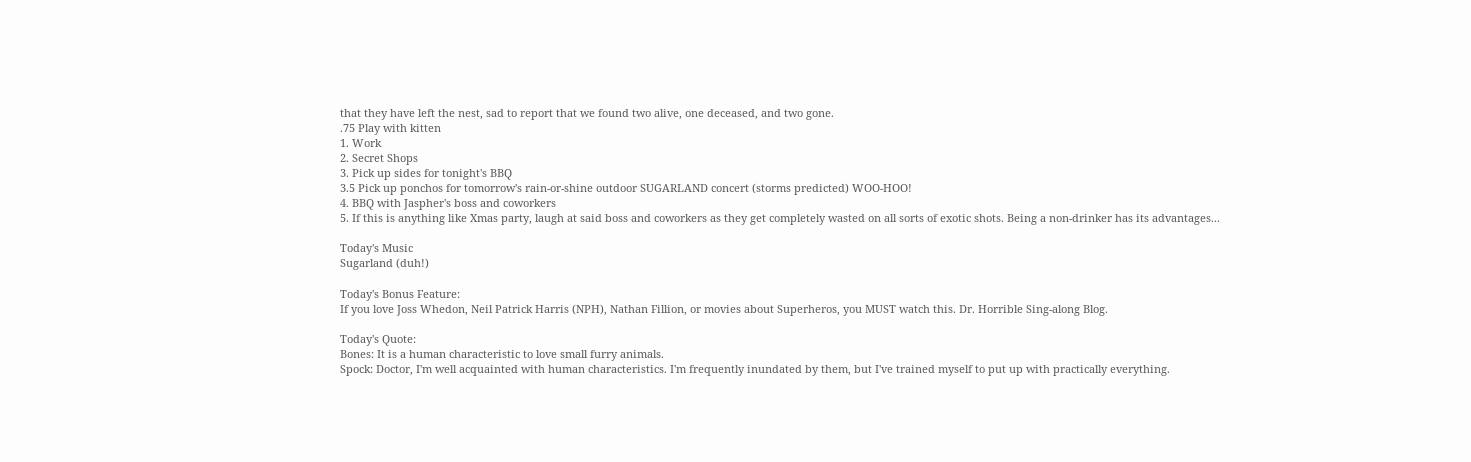that they have left the nest, sad to report that we found two alive, one deceased, and two gone.
.75 Play with kitten
1. Work
2. Secret Shops
3. Pick up sides for tonight's BBQ
3.5 Pick up ponchos for tomorrow's rain-or-shine outdoor SUGARLAND concert (storms predicted) WOO-HOO!
4. BBQ with Jaspher's boss and coworkers
5. If this is anything like Xmas party, laugh at said boss and coworkers as they get completely wasted on all sorts of exotic shots. Being a non-drinker has its advantages...

Today's Music
Sugarland (duh!)

Today's Bonus Feature:
If you love Joss Whedon, Neil Patrick Harris (NPH), Nathan Fillion, or movies about Superheros, you MUST watch this. Dr. Horrible Sing-along Blog.

Today's Quote:
Bones: It is a human characteristic to love small furry animals.
Spock: Doctor, I'm well acquainted with human characteristics. I'm frequently inundated by them, but I've trained myself to put up with practically everything.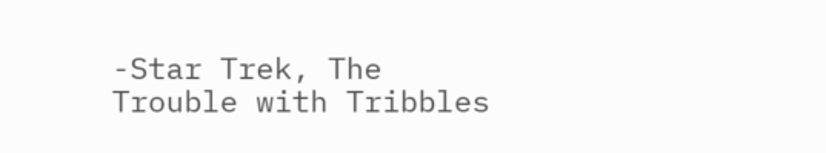-Star Trek, The Trouble with Tribbles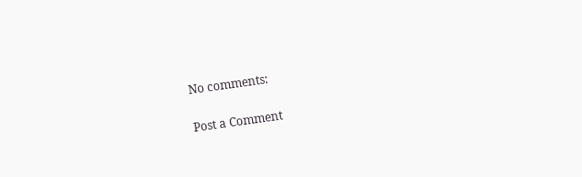No comments:

Post a Comment